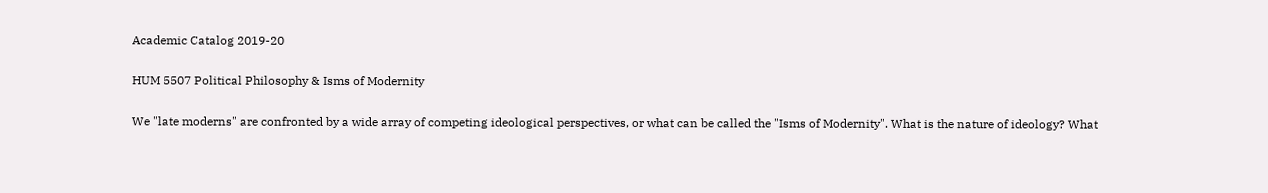Academic Catalog 2019-20

HUM 5507 Political Philosophy & Isms of Modernity

We "late moderns" are confronted by a wide array of competing ideological perspectives, or what can be called the "Isms of Modernity". What is the nature of ideology? What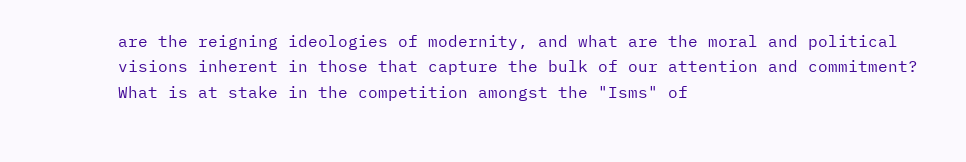are the reigning ideologies of modernity, and what are the moral and political visions inherent in those that capture the bulk of our attention and commitment? What is at stake in the competition amongst the "Isms" of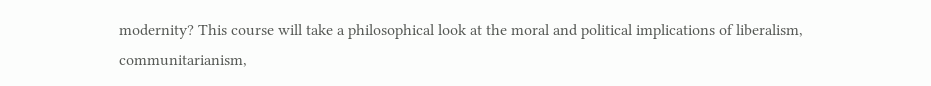modernity? This course will take a philosophical look at the moral and political implications of liberalism, communitarianism,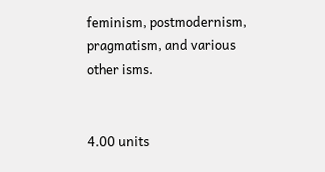feminism, postmodernism, pragmatism, and various other isms.


4.00 units